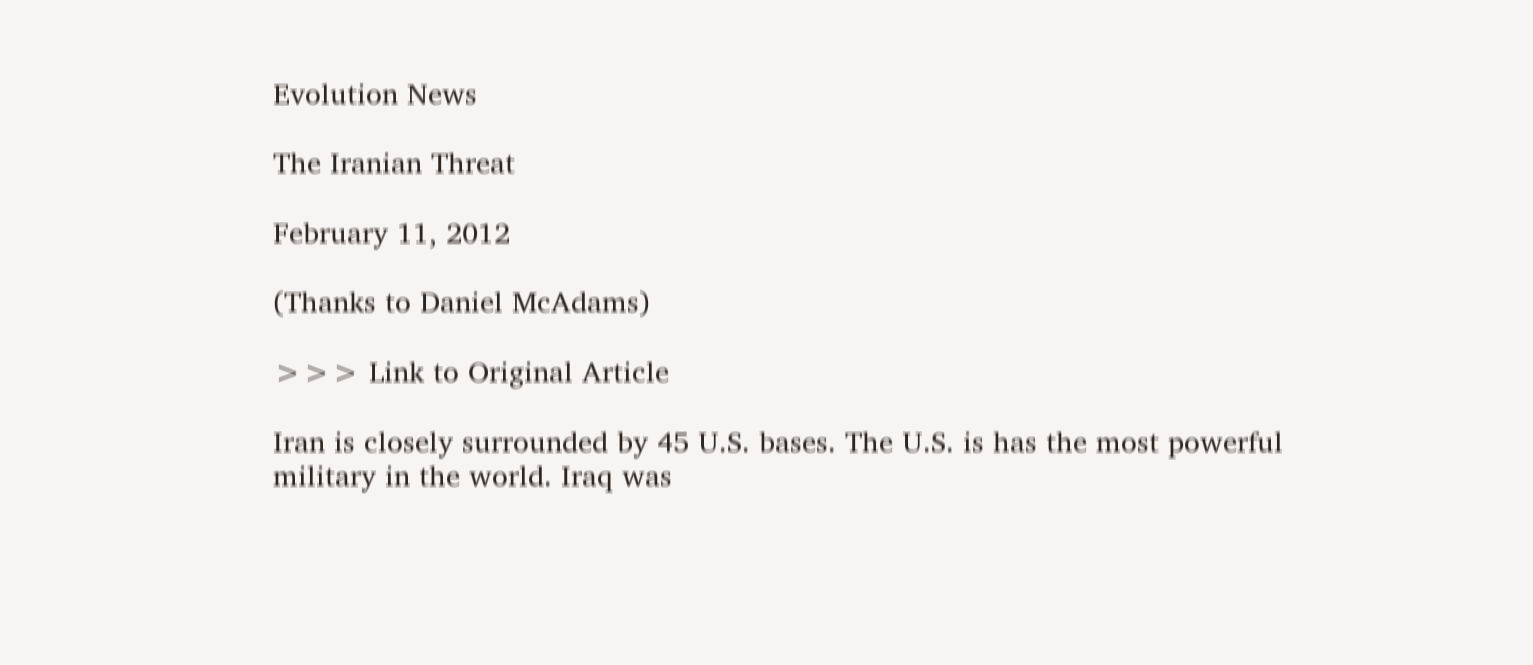Evolution News

The Iranian Threat

February 11, 2012

(Thanks to Daniel McAdams)

>>> Link to Original Article

Iran is closely surrounded by 45 U.S. bases. The U.S. is has the most powerful military in the world. Iraq was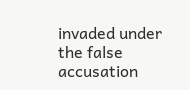invaded under the false accusation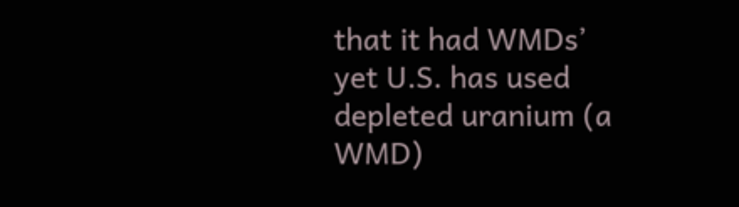that it had WMDs’ yet U.S. has used depleted uranium (a WMD)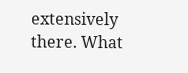extensively there. What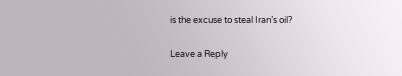is the excuse to steal Iran’s oil?

Leave a Reply